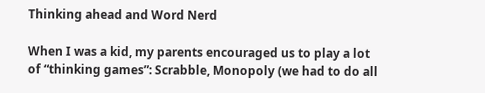Thinking ahead and Word Nerd

When I was a kid, my parents encouraged us to play a lot of “thinking games”: Scrabble, Monopoly (we had to do all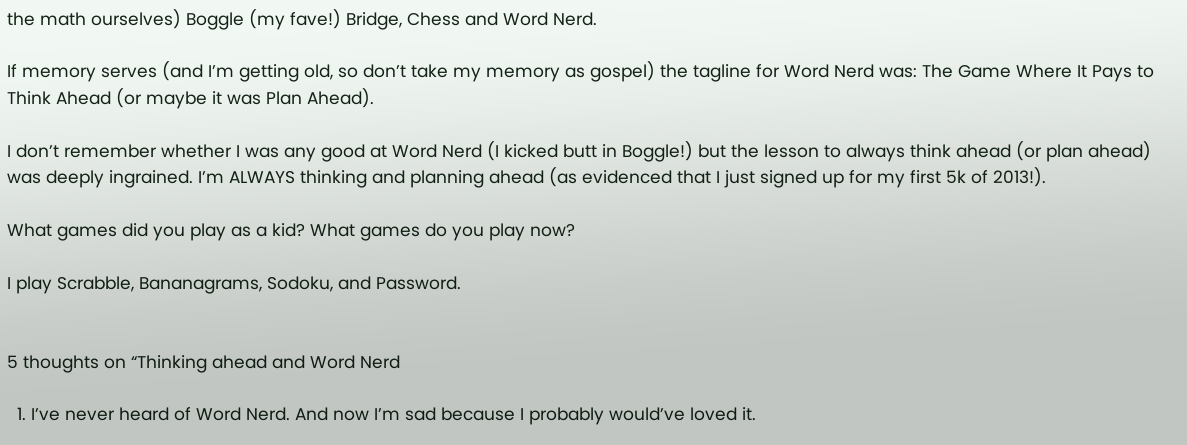the math ourselves) Boggle (my fave!) Bridge, Chess and Word Nerd.

If memory serves (and I’m getting old, so don’t take my memory as gospel) the tagline for Word Nerd was: The Game Where It Pays to Think Ahead (or maybe it was Plan Ahead).

I don’t remember whether I was any good at Word Nerd (I kicked butt in Boggle!) but the lesson to always think ahead (or plan ahead) was deeply ingrained. I’m ALWAYS thinking and planning ahead (as evidenced that I just signed up for my first 5k of 2013!).

What games did you play as a kid? What games do you play now?

I play Scrabble, Bananagrams, Sodoku, and Password.


5 thoughts on “Thinking ahead and Word Nerd

  1. I’ve never heard of Word Nerd. And now I’m sad because I probably would’ve loved it.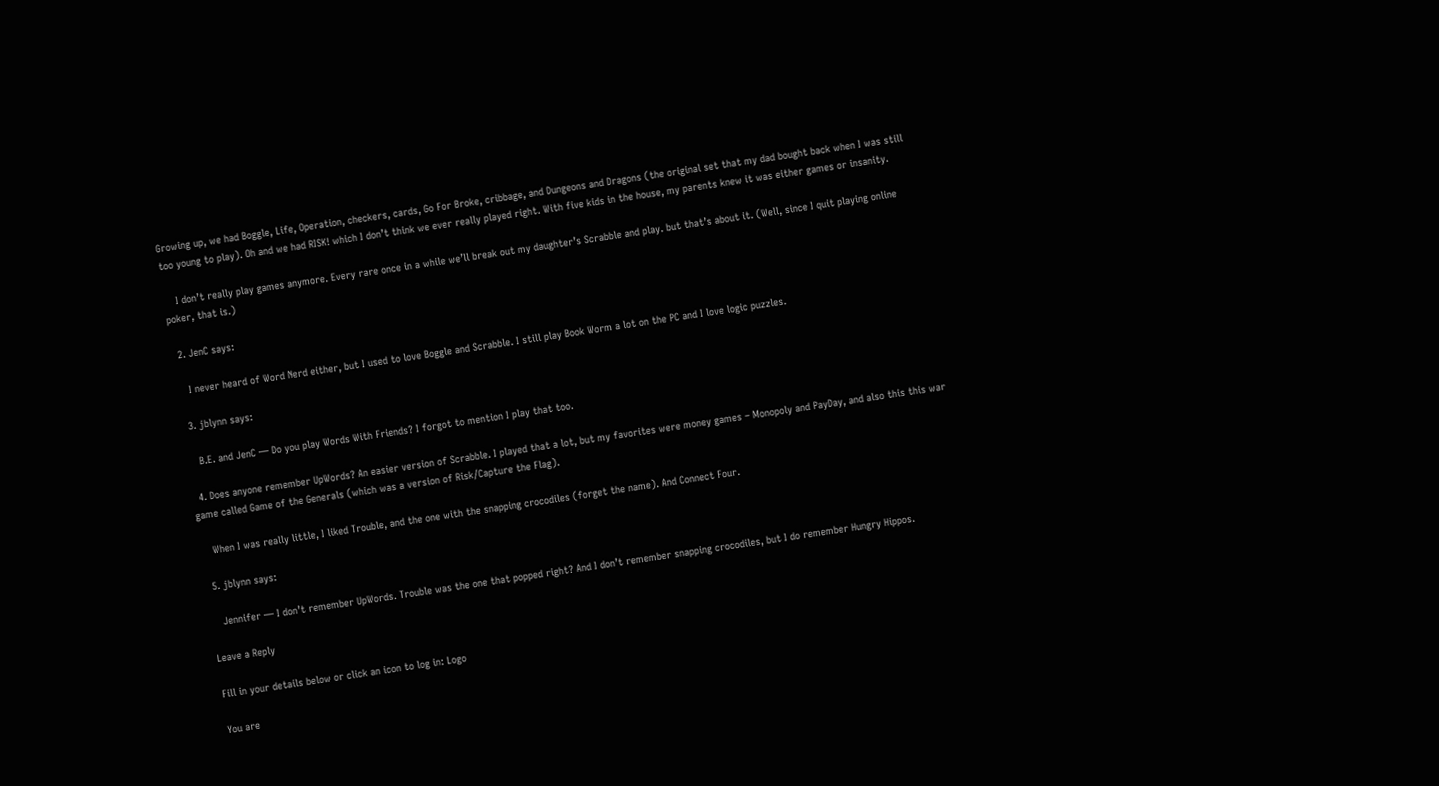Growing up, we had Boggle, Life, Operation, checkers, cards, Go For Broke, cribbage, and Dungeons and Dragons (the original set that my dad bought back when I was still too young to play). Oh and we had RISK! which I don’t think we ever really played right. With five kids in the house, my parents knew it was either games or insanity.

    I don’t really play games anymore. Every rare once in a while we’ll break out my daughter’s Scrabble and play. but that’s about it. (Well, since I quit playing online poker, that is.)

  2. JenC says:

    I never heard of Word Nerd either, but I used to love Boggle and Scrabble. I still play Book Worm a lot on the PC and I love logic puzzles.

  3. jblynn says:

    B.E. and JenC — Do you play Words With Friends? I forgot to mention I play that too.

  4. Does anyone remember UpWords? An easier version of Scrabble. I played that a lot, but my favorites were money games – Monopoly and PayDay, and also this this war game called Game of the Generals (which was a version of Risk/Capture the Flag).

    When I was really little, I liked Trouble, and the one with the snapping crocodiles (forget the name). And Connect Four.

  5. jblynn says:

    Jennifer — I don’t remember UpWords. Trouble was the one that popped right? And I don’t remember snapping crocodiles, but I do remember Hungry Hippos.

Leave a Reply

Fill in your details below or click an icon to log in: Logo

You are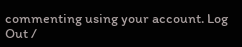commenting using your account. Log Out /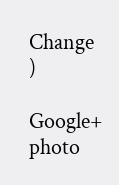Change )

Google+ photo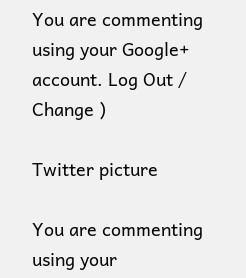You are commenting using your Google+ account. Log Out /  Change )

Twitter picture

You are commenting using your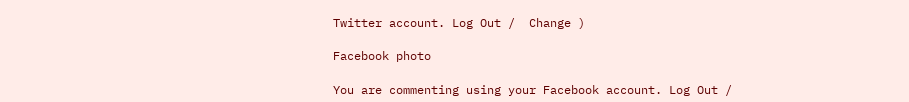Twitter account. Log Out /  Change )

Facebook photo

You are commenting using your Facebook account. Log Out /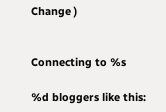Change )


Connecting to %s

%d bloggers like this: